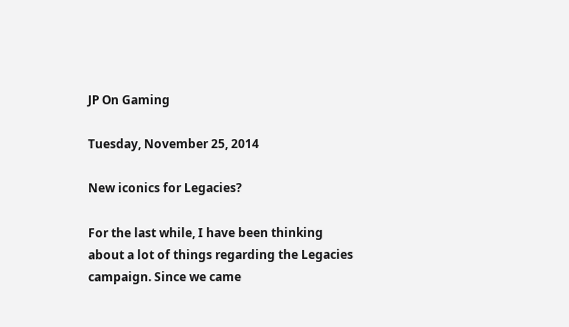JP On Gaming

Tuesday, November 25, 2014

New iconics for Legacies?

For the last while, I have been thinking about a lot of things regarding the Legacies campaign. Since we came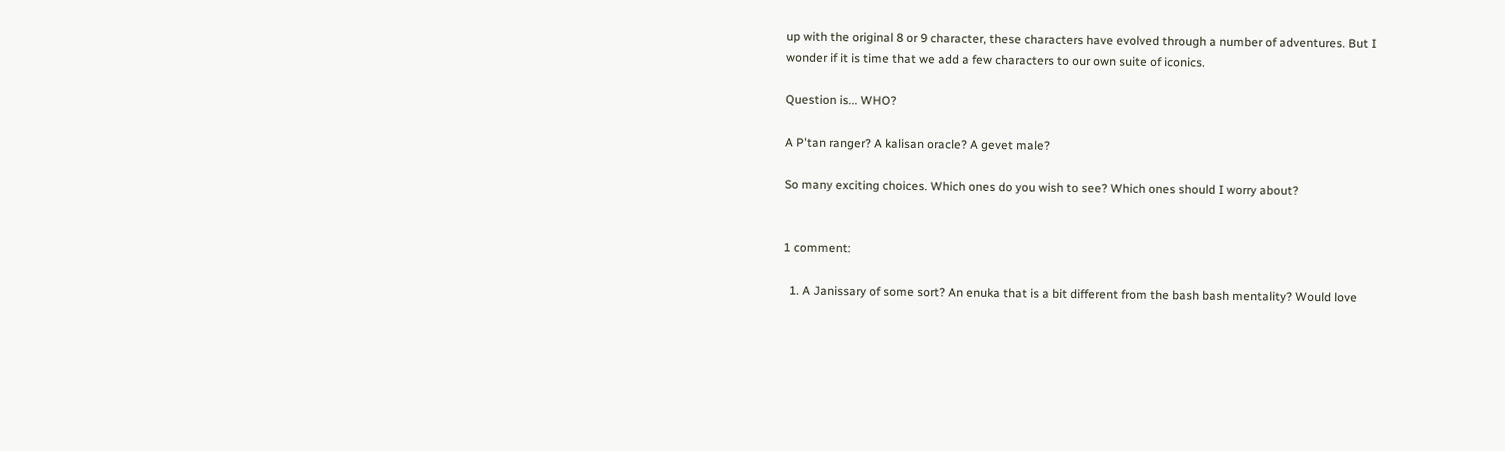up with the original 8 or 9 character, these characters have evolved through a number of adventures. But I wonder if it is time that we add a few characters to our own suite of iconics.

Question is... WHO?

A P'tan ranger? A kalisan oracle? A gevet male?

So many exciting choices. Which ones do you wish to see? Which ones should I worry about?


1 comment:

  1. A Janissary of some sort? An enuka that is a bit different from the bash bash mentality? Would love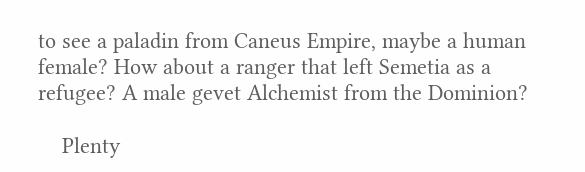to see a paladin from Caneus Empire, maybe a human female? How about a ranger that left Semetia as a refugee? A male gevet Alchemist from the Dominion?

    Plenty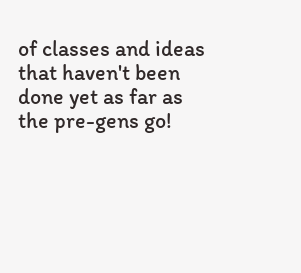of classes and ideas that haven't been done yet as far as the pre-gens go!